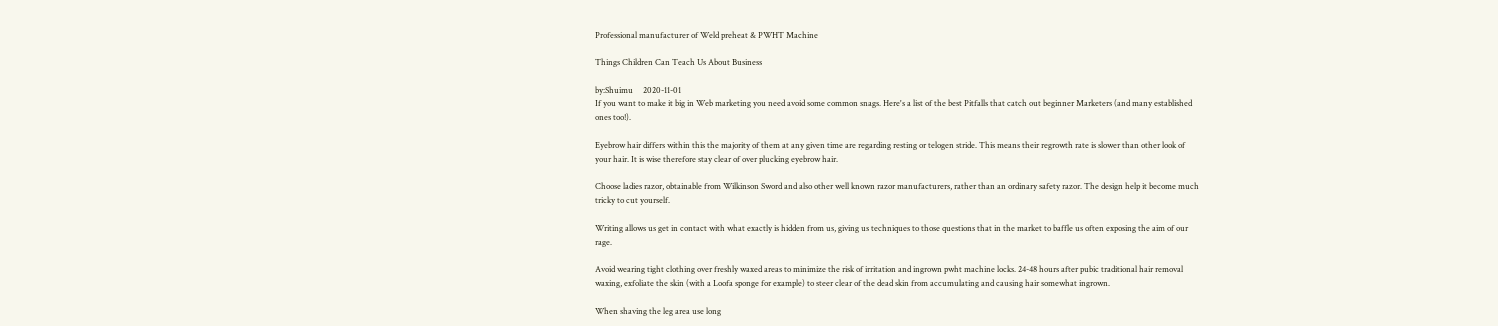Professional manufacturer of Weld preheat & PWHT Machine

Things Children Can Teach Us About Business

by:Shuimu     2020-11-01
If you want to make it big in Web marketing you need avoid some common snags. Here's a list of the best Pitfalls that catch out beginner Marketers (and many established ones too!).

Eyebrow hair differs within this the majority of them at any given time are regarding resting or telogen stride. This means their regrowth rate is slower than other look of your hair. It is wise therefore stay clear of over plucking eyebrow hair.

Choose ladies razor, obtainable from Wilkinson Sword and also other well known razor manufacturers, rather than an ordinary safety razor. The design help it become much tricky to cut yourself.

Writing allows us get in contact with what exactly is hidden from us, giving us techniques to those questions that in the market to baffle us often exposing the aim of our rage.

Avoid wearing tight clothing over freshly waxed areas to minimize the risk of irritation and ingrown pwht machine locks. 24-48 hours after pubic traditional hair removal waxing, exfoliate the skin (with a Loofa sponge for example) to steer clear of the dead skin from accumulating and causing hair somewhat ingrown.

When shaving the leg area use long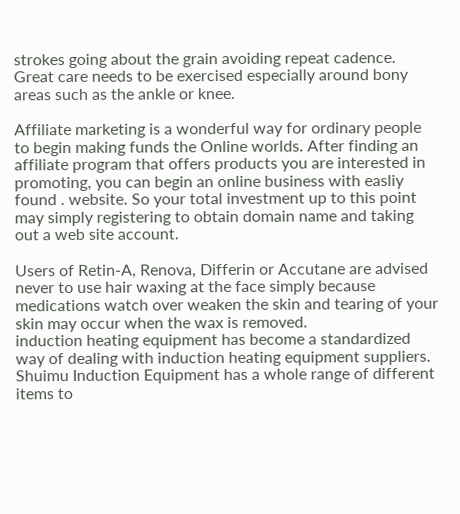strokes going about the grain avoiding repeat cadence. Great care needs to be exercised especially around bony areas such as the ankle or knee.

Affiliate marketing is a wonderful way for ordinary people to begin making funds the Online worlds. After finding an affiliate program that offers products you are interested in promoting, you can begin an online business with easliy found . website. So your total investment up to this point may simply registering to obtain domain name and taking out a web site account.

Users of Retin-A, Renova, Differin or Accutane are advised never to use hair waxing at the face simply because medications watch over weaken the skin and tearing of your skin may occur when the wax is removed.
induction heating equipment has become a standardized way of dealing with induction heating equipment suppliers.
Shuimu Induction Equipment has a whole range of different items to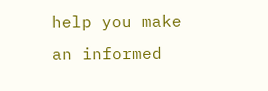help you make an informed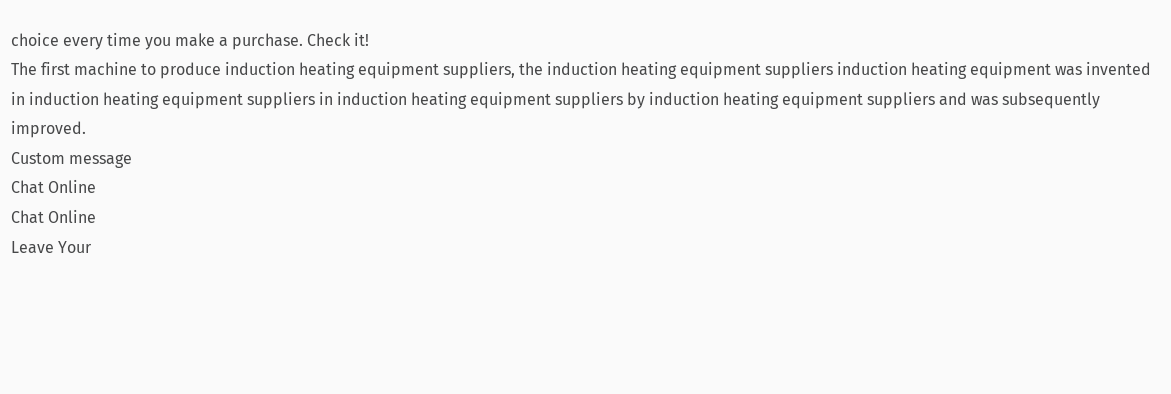choice every time you make a purchase. Check it!
The first machine to produce induction heating equipment suppliers, the induction heating equipment suppliers induction heating equipment was invented in induction heating equipment suppliers in induction heating equipment suppliers by induction heating equipment suppliers and was subsequently improved.
Custom message
Chat Online
Chat Online
Leave Your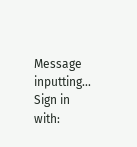Message inputting...
Sign in with: